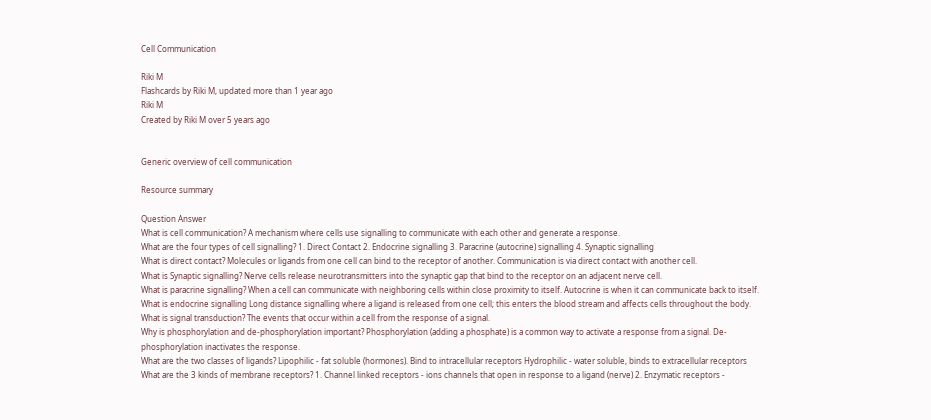Cell Communication

Riki M
Flashcards by Riki M, updated more than 1 year ago
Riki M
Created by Riki M over 5 years ago


Generic overview of cell communication

Resource summary

Question Answer
What is cell communication? A mechanism where cells use signalling to communicate with each other and generate a response.
What are the four types of cell signalling? 1. Direct Contact 2. Endocrine signalling 3. Paracrine (autocrine) signalling 4. Synaptic signalling
What is direct contact? Molecules or ligands from one cell can bind to the receptor of another. Communication is via direct contact with another cell.
What is Synaptic signalling? Nerve cells release neurotransmitters into the synaptic gap that bind to the receptor on an adjacent nerve cell.
What is paracrine signalling? When a cell can communicate with neighboring cells within close proximity to itself. Autocrine is when it can communicate back to itself.
What is endocrine signalling Long distance signalling where a ligand is released from one cell; this enters the blood stream and affects cells throughout the body.
What is signal transduction? The events that occur within a cell from the response of a signal.
Why is phosphorylation and de-phosphorylation important? Phosphorylation (adding a phosphate) is a common way to activate a response from a signal. De-phosphorylation inactivates the response.
What are the two classes of ligands? Lipophilic - fat soluble (hormones). Bind to intracellular receptors Hydrophilic - water soluble, binds to extracellular receptors
What are the 3 kinds of membrane receptors? 1. Channel linked receptors - ions channels that open in response to a ligand (nerve) 2. Enzymatic receptors -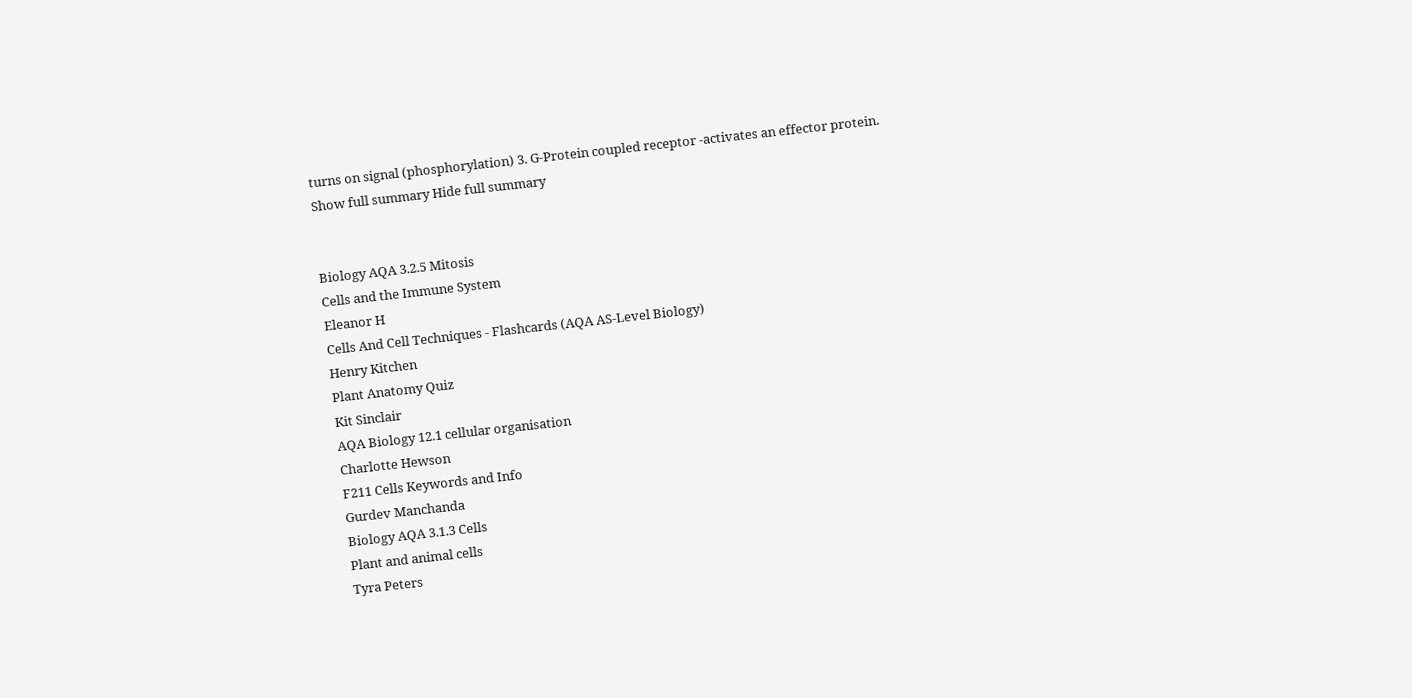turns on signal (phosphorylation) 3. G-Protein coupled receptor -activates an effector protein.
Show full summary Hide full summary


Biology AQA 3.2.5 Mitosis
Cells and the Immune System
Eleanor H
Cells And Cell Techniques - Flashcards (AQA AS-Level Biology)
Henry Kitchen
Plant Anatomy Quiz
Kit Sinclair
AQA Biology 12.1 cellular organisation
Charlotte Hewson
F211 Cells Keywords and Info
Gurdev Manchanda
Biology AQA 3.1.3 Cells
Plant and animal cells
Tyra Peters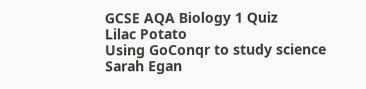GCSE AQA Biology 1 Quiz
Lilac Potato
Using GoConqr to study science
Sarah Egan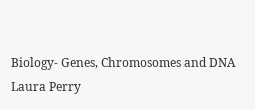Biology- Genes, Chromosomes and DNA
Laura Perry